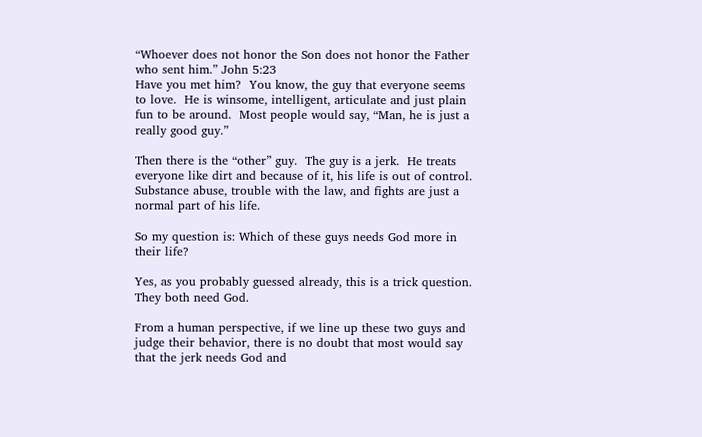“Whoever does not honor the Son does not honor the Father who sent him.” John 5:23
Have you met him?  You know, the guy that everyone seems to love.  He is winsome, intelligent, articulate and just plain fun to be around.  Most people would say, “Man, he is just a really good guy.”

Then there is the “other” guy.  The guy is a jerk.  He treats everyone like dirt and because of it, his life is out of control.  Substance abuse, trouble with the law, and fights are just a normal part of his life.

So my question is: Which of these guys needs God more in their life?

Yes, as you probably guessed already, this is a trick question.  They both need God.

From a human perspective, if we line up these two guys and judge their behavior, there is no doubt that most would say that the jerk needs God and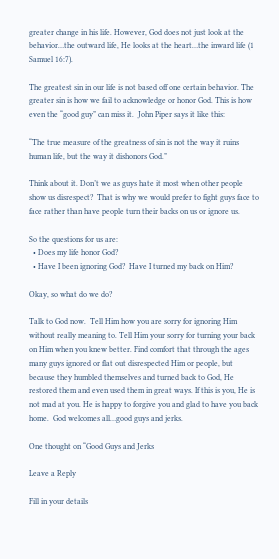greater change in his life. However, God does not just look at the behavior…the outward life, He looks at the heart…the inward life (1 Samuel 16:7).

The greatest sin in our life is not based off one certain behavior. The greater sin is how we fail to acknowledge or honor God. This is how even the “good guy” can miss it.  John Piper says it like this:

“The true measure of the greatness of sin is not the way it ruins human life, but the way it dishonors God.”

Think about it. Don’t we as guys hate it most when other people show us disrespect?  That is why we would prefer to fight guys face to face rather than have people turn their backs on us or ignore us.

So the questions for us are:
  • Does my life honor God?
  • Have I been ignoring God?  Have I turned my back on Him?

Okay, so what do we do?

Talk to God now.  Tell Him how you are sorry for ignoring Him without really meaning to. Tell Him your sorry for turning your back on Him when you knew better. Find comfort that through the ages many guys ignored or flat out disrespected Him or people, but because they humbled themselves and turned back to God, He restored them and even used them in great ways. If this is you, He is not mad at you. He is happy to forgive you and glad to have you back home.  God welcomes all…good guys and jerks.

One thought on “Good Guys and Jerks

Leave a Reply

Fill in your details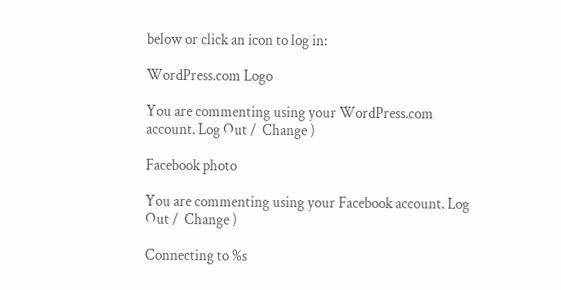below or click an icon to log in:

WordPress.com Logo

You are commenting using your WordPress.com account. Log Out /  Change )

Facebook photo

You are commenting using your Facebook account. Log Out /  Change )

Connecting to %s